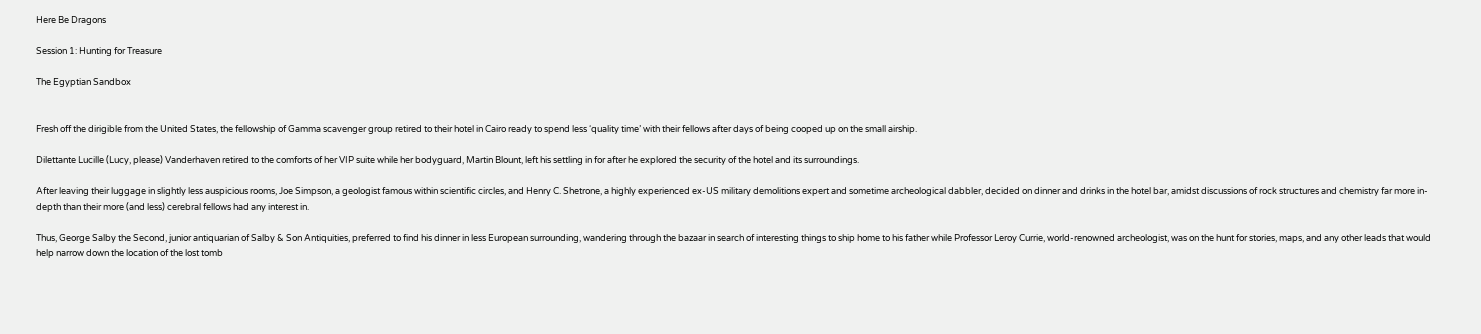Here Be Dragons

Session 1: Hunting for Treasure

The Egyptian Sandbox


Fresh off the dirigible from the United States, the fellowship of Gamma scavenger group retired to their hotel in Cairo ready to spend less ‘quality time’ with their fellows after days of being cooped up on the small airship.

Dilettante Lucille (Lucy, please) Vanderhaven retired to the comforts of her VIP suite while her bodyguard, Martin Blount, left his settling in for after he explored the security of the hotel and its surroundings.

After leaving their luggage in slightly less auspicious rooms, Joe Simpson, a geologist famous within scientific circles, and Henry C. Shetrone, a highly experienced ex-US military demolitions expert and sometime archeological dabbler, decided on dinner and drinks in the hotel bar, amidst discussions of rock structures and chemistry far more in-depth than their more (and less) cerebral fellows had any interest in.

Thus, George Salby the Second, junior antiquarian of Salby & Son Antiquities, preferred to find his dinner in less European surrounding, wandering through the bazaar in search of interesting things to ship home to his father while Professor Leroy Currie, world-renowned archeologist, was on the hunt for stories, maps, and any other leads that would help narrow down the location of the lost tomb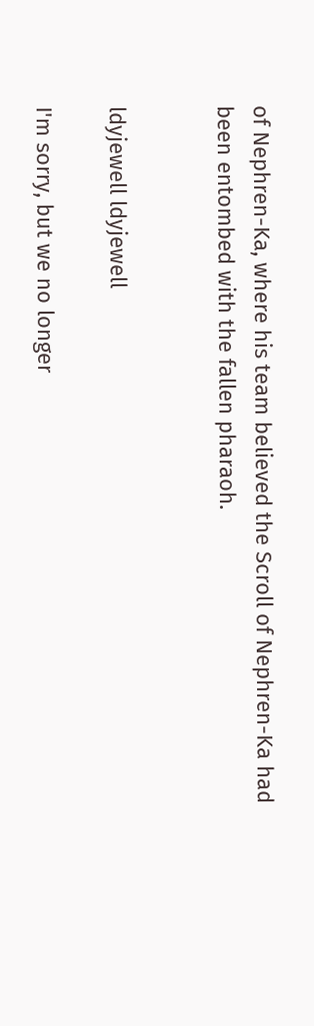of Nephren-Ka, where his team believed the Scroll of Nephren-Ka had been entombed with the fallen pharaoh.


ldyjewell ldyjewell

I'm sorry, but we no longer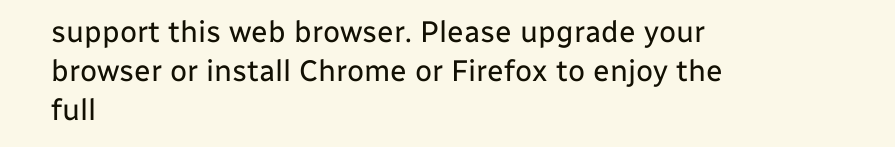support this web browser. Please upgrade your browser or install Chrome or Firefox to enjoy the full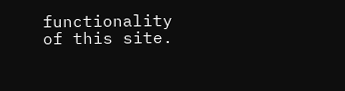functionality of this site.